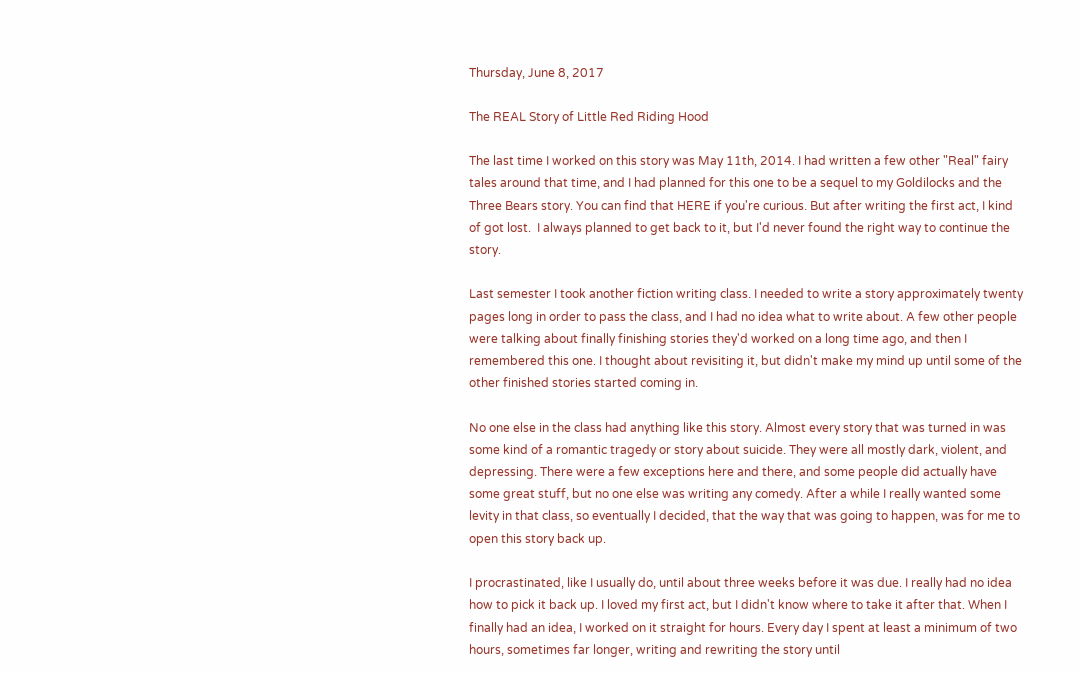Thursday, June 8, 2017

The REAL Story of Little Red Riding Hood

The last time I worked on this story was May 11th, 2014. I had written a few other "Real" fairy tales around that time, and I had planned for this one to be a sequel to my Goldilocks and the Three Bears story. You can find that HERE if you're curious. But after writing the first act, I kind of got lost.  I always planned to get back to it, but I'd never found the right way to continue the story.

Last semester I took another fiction writing class. I needed to write a story approximately twenty pages long in order to pass the class, and I had no idea what to write about. A few other people were talking about finally finishing stories they'd worked on a long time ago, and then I remembered this one. I thought about revisiting it, but didn't make my mind up until some of the other finished stories started coming in.

No one else in the class had anything like this story. Almost every story that was turned in was some kind of a romantic tragedy or story about suicide. They were all mostly dark, violent, and depressing. There were a few exceptions here and there, and some people did actually have some great stuff, but no one else was writing any comedy. After a while I really wanted some levity in that class, so eventually I decided, that the way that was going to happen, was for me to open this story back up.

I procrastinated, like I usually do, until about three weeks before it was due. I really had no idea how to pick it back up. I loved my first act, but I didn't know where to take it after that. When I finally had an idea, I worked on it straight for hours. Every day I spent at least a minimum of two hours, sometimes far longer, writing and rewriting the story until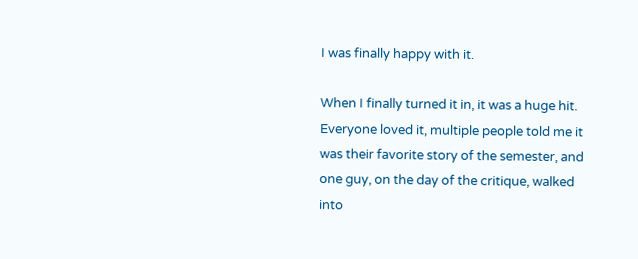I was finally happy with it.

When I finally turned it in, it was a huge hit. Everyone loved it, multiple people told me it was their favorite story of the semester, and one guy, on the day of the critique, walked into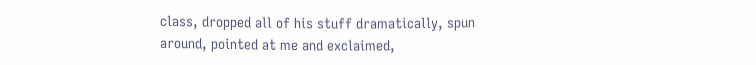class, dropped all of his stuff dramatically, spun around, pointed at me and exclaimed,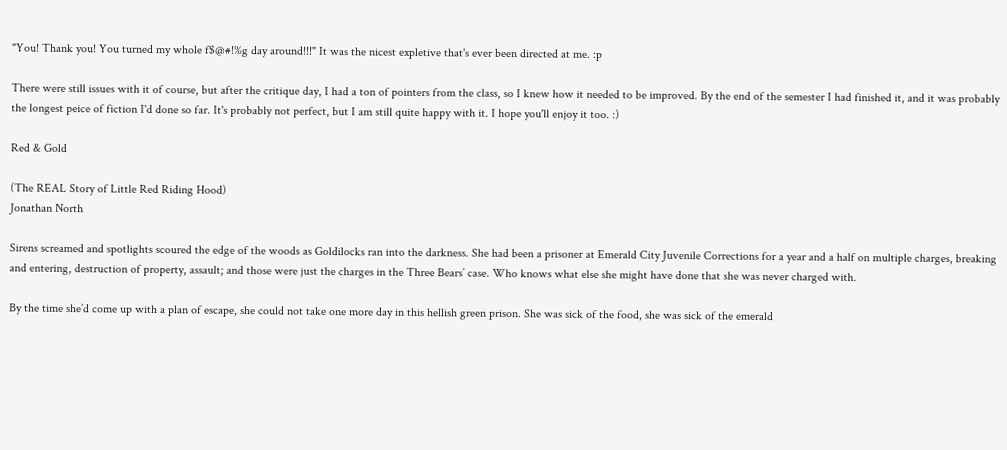"You! Thank you! You turned my whole f$@#!%g day around!!!" It was the nicest expletive that's ever been directed at me. :p

There were still issues with it of course, but after the critique day, I had a ton of pointers from the class, so I knew how it needed to be improved. By the end of the semester I had finished it, and it was probably the longest peice of fiction I'd done so far. It's probably not perfect, but I am still quite happy with it. I hope you'll enjoy it too. :)

Red & Gold

(The REAL Story of Little Red Riding Hood)
Jonathan North

Sirens screamed and spotlights scoured the edge of the woods as Goldilocks ran into the darkness. She had been a prisoner at Emerald City Juvenile Corrections for a year and a half on multiple charges, breaking and entering, destruction of property, assault; and those were just the charges in the Three Bears’ case. Who knows what else she might have done that she was never charged with.

By the time she’d come up with a plan of escape, she could not take one more day in this hellish green prison. She was sick of the food, she was sick of the emerald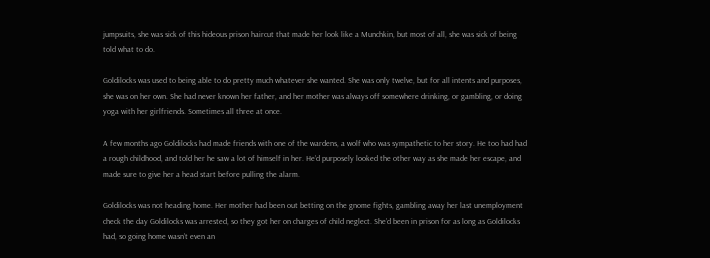jumpsuits, she was sick of this hideous prison haircut that made her look like a Munchkin, but most of all, she was sick of being told what to do.

Goldilocks was used to being able to do pretty much whatever she wanted. She was only twelve, but for all intents and purposes, she was on her own. She had never known her father, and her mother was always off somewhere drinking, or gambling, or doing yoga with her girlfriends. Sometimes all three at once.

A few months ago Goldilocks had made friends with one of the wardens, a wolf who was sympathetic to her story. He too had had a rough childhood, and told her he saw a lot of himself in her. He’d purposely looked the other way as she made her escape, and made sure to give her a head start before pulling the alarm.

Goldilocks was not heading home. Her mother had been out betting on the gnome fights, gambling away her last unemployment check the day Goldilocks was arrested, so they got her on charges of child neglect. She’d been in prison for as long as Goldilocks had, so going home wasn’t even an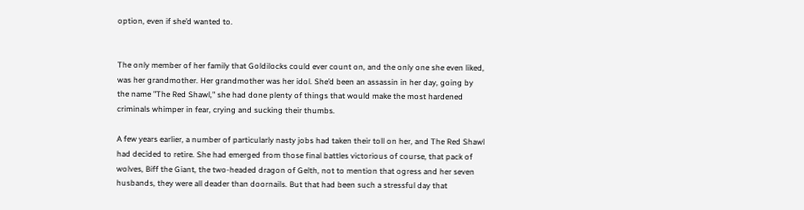option, even if she’d wanted to.


The only member of her family that Goldilocks could ever count on, and the only one she even liked, was her grandmother. Her grandmother was her idol. She’d been an assassin in her day, going by the name "The Red Shawl," she had done plenty of things that would make the most hardened criminals whimper in fear, crying and sucking their thumbs.

A few years earlier, a number of particularly nasty jobs had taken their toll on her, and The Red Shawl had decided to retire. She had emerged from those final battles victorious of course, that pack of wolves, Biff the Giant, the two-headed dragon of Gelth, not to mention that ogress and her seven husbands, they were all deader than doornails. But that had been such a stressful day that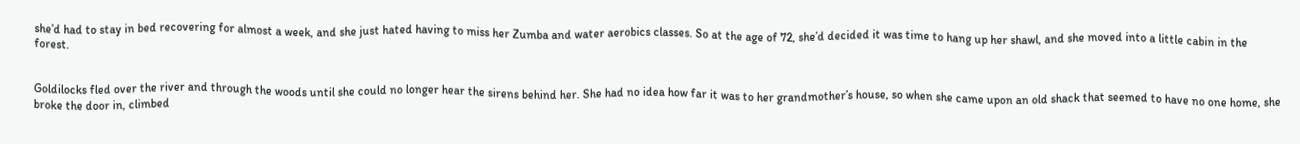she’d had to stay in bed recovering for almost a week, and she just hated having to miss her Zumba and water aerobics classes. So at the age of 72, she’d decided it was time to hang up her shawl, and she moved into a little cabin in the forest.


Goldilocks fled over the river and through the woods until she could no longer hear the sirens behind her. She had no idea how far it was to her grandmother’s house, so when she came upon an old shack that seemed to have no one home, she broke the door in, climbed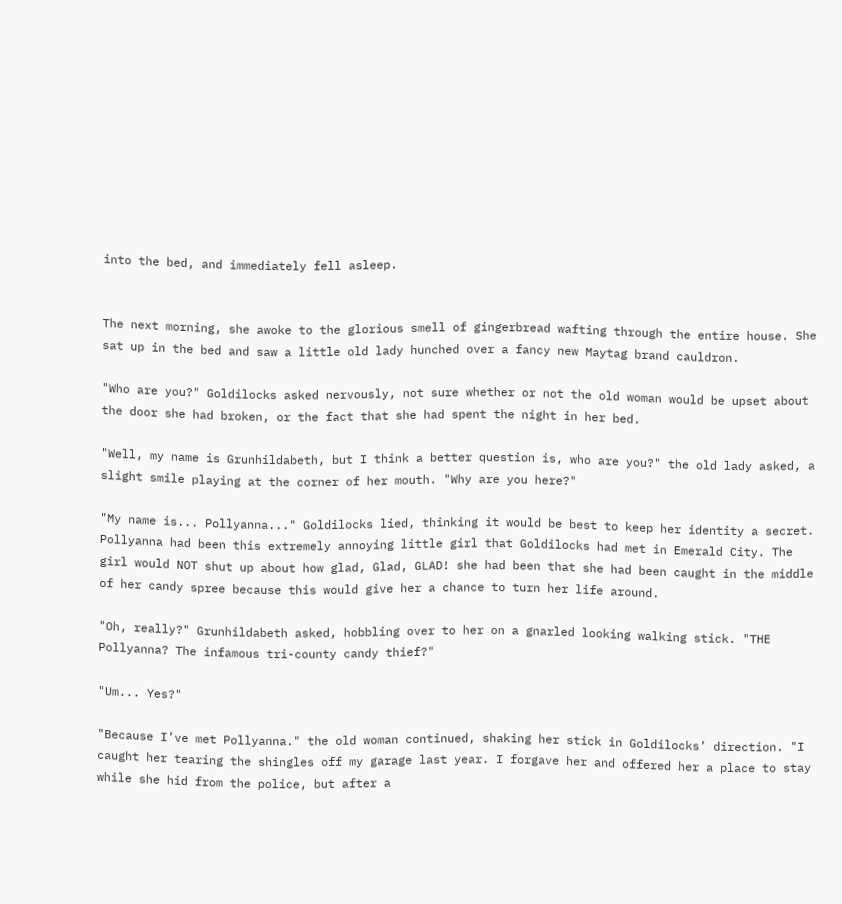into the bed, and immediately fell asleep.


The next morning, she awoke to the glorious smell of gingerbread wafting through the entire house. She sat up in the bed and saw a little old lady hunched over a fancy new Maytag brand cauldron.

"Who are you?" Goldilocks asked nervously, not sure whether or not the old woman would be upset about the door she had broken, or the fact that she had spent the night in her bed.

"Well, my name is Grunhildabeth, but I think a better question is, who are you?" the old lady asked, a slight smile playing at the corner of her mouth. "Why are you here?"

"My name is... Pollyanna..." Goldilocks lied, thinking it would be best to keep her identity a secret. Pollyanna had been this extremely annoying little girl that Goldilocks had met in Emerald City. The girl would NOT shut up about how glad, Glad, GLAD! she had been that she had been caught in the middle of her candy spree because this would give her a chance to turn her life around.

"Oh, really?" Grunhildabeth asked, hobbling over to her on a gnarled looking walking stick. "THE Pollyanna? The infamous tri-county candy thief?"

"Um... Yes?"

"Because I’ve met Pollyanna." the old woman continued, shaking her stick in Goldilocks’ direction. "I caught her tearing the shingles off my garage last year. I forgave her and offered her a place to stay while she hid from the police, but after a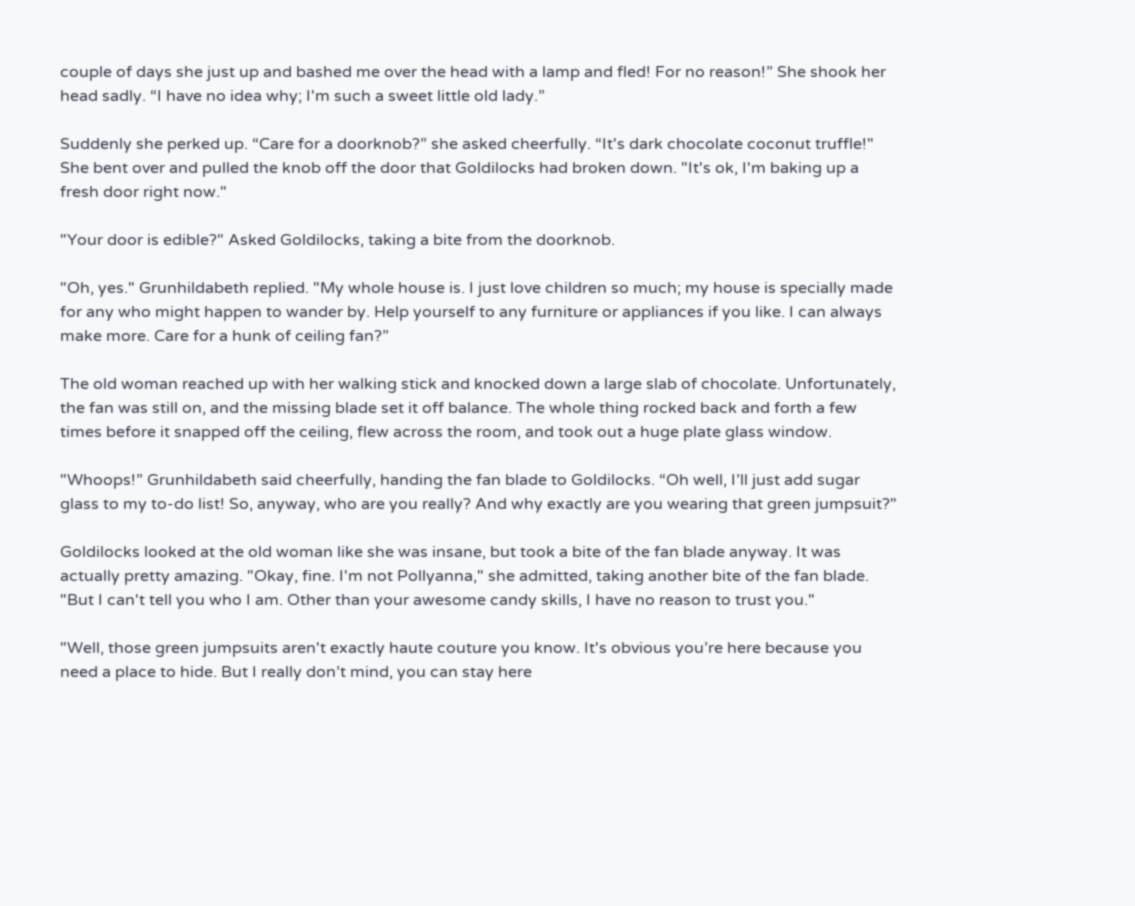couple of days she just up and bashed me over the head with a lamp and fled! For no reason!” She shook her head sadly. “I have no idea why; I'm such a sweet little old lady.”

Suddenly she perked up. “Care for a doorknob?” she asked cheerfully. “It's dark chocolate coconut truffle!" She bent over and pulled the knob off the door that Goldilocks had broken down. "It's ok, I'm baking up a fresh door right now."

"Your door is edible?" Asked Goldilocks, taking a bite from the doorknob.

"Oh, yes." Grunhildabeth replied. "My whole house is. I just love children so much; my house is specially made for any who might happen to wander by. Help yourself to any furniture or appliances if you like. I can always make more. Care for a hunk of ceiling fan?”

The old woman reached up with her walking stick and knocked down a large slab of chocolate. Unfortunately, the fan was still on, and the missing blade set it off balance. The whole thing rocked back and forth a few times before it snapped off the ceiling, flew across the room, and took out a huge plate glass window.

"Whoops!” Grunhildabeth said cheerfully, handing the fan blade to Goldilocks. “Oh well, I’ll just add sugar glass to my to-do list! So, anyway, who are you really? And why exactly are you wearing that green jumpsuit?"

Goldilocks looked at the old woman like she was insane, but took a bite of the fan blade anyway. It was actually pretty amazing. "Okay, fine. I'm not Pollyanna," she admitted, taking another bite of the fan blade. "But I can't tell you who I am. Other than your awesome candy skills, I have no reason to trust you."

"Well, those green jumpsuits aren't exactly haute couture you know. It's obvious you’re here because you need a place to hide. But I really don’t mind, you can stay here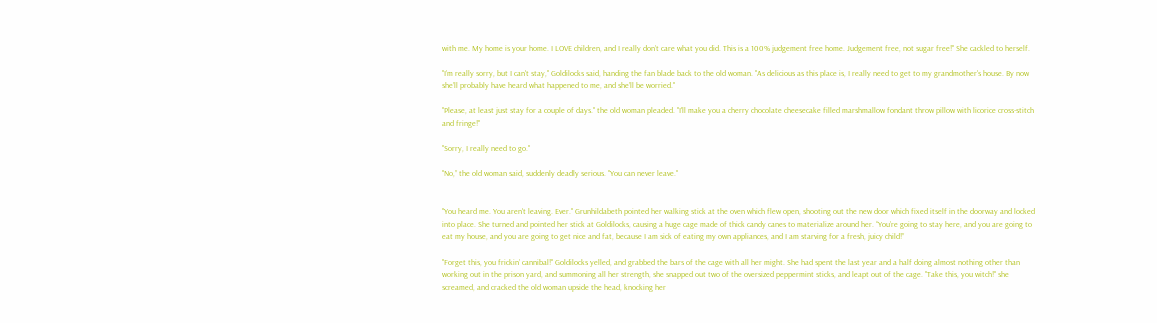with me. My home is your home. I LOVE children, and I really don’t care what you did. This is a 100% judgement free home. Judgement free, not sugar free!" She cackled to herself.

"I’m really sorry, but I can't stay," Goldilocks said, handing the fan blade back to the old woman. "As delicious as this place is, I really need to get to my grandmother's house. By now she’ll probably have heard what happened to me, and she’ll be worried."

"Please, at least just stay for a couple of days." the old woman pleaded. "I'll make you a cherry chocolate cheesecake filled marshmallow fondant throw pillow with licorice cross-stitch and fringe!"

"Sorry, I really need to go."

"No,” the old woman said, suddenly deadly serious. "You can never leave."


"You heard me. You aren't leaving. Ever." Grunhildabeth pointed her walking stick at the oven which flew open, shooting out the new door which fixed itself in the doorway and locked into place. She turned and pointed her stick at Goldilocks, causing a huge cage made of thick candy canes to materialize around her. “You’re going to stay here, and you are going to eat my house, and you are going to get nice and fat, because I am sick of eating my own appliances, and I am starving for a fresh, juicy child!”

"Forget this, you frickin’ cannibal!" Goldilocks yelled, and grabbed the bars of the cage with all her might. She had spent the last year and a half doing almost nothing other than working out in the prison yard, and summoning all her strength, she snapped out two of the oversized peppermint sticks, and leapt out of the cage. "Take this, you witch!" she screamed, and cracked the old woman upside the head, knocking her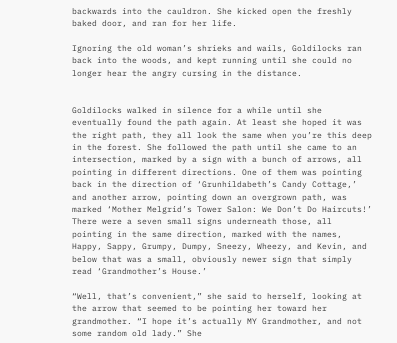backwards into the cauldron. She kicked open the freshly baked door, and ran for her life.

Ignoring the old woman’s shrieks and wails, Goldilocks ran back into the woods, and kept running until she could no longer hear the angry cursing in the distance.


Goldilocks walked in silence for a while until she eventually found the path again. At least she hoped it was the right path, they all look the same when you’re this deep in the forest. She followed the path until she came to an intersection, marked by a sign with a bunch of arrows, all pointing in different directions. One of them was pointing back in the direction of ‘Grunhildabeth’s Candy Cottage,’ and another arrow, pointing down an overgrown path, was marked ‘Mother Melgrid’s Tower Salon: We Don’t Do Haircuts!’ There were a seven small signs underneath those, all pointing in the same direction, marked with the names, Happy, Sappy, Grumpy, Dumpy, Sneezy, Wheezy, and Kevin, and below that was a small, obviously newer sign that simply read ‘Grandmother’s House.’

“Well, that’s convenient,” she said to herself, looking at the arrow that seemed to be pointing her toward her grandmother. “I hope it’s actually MY Grandmother, and not some random old lady.” She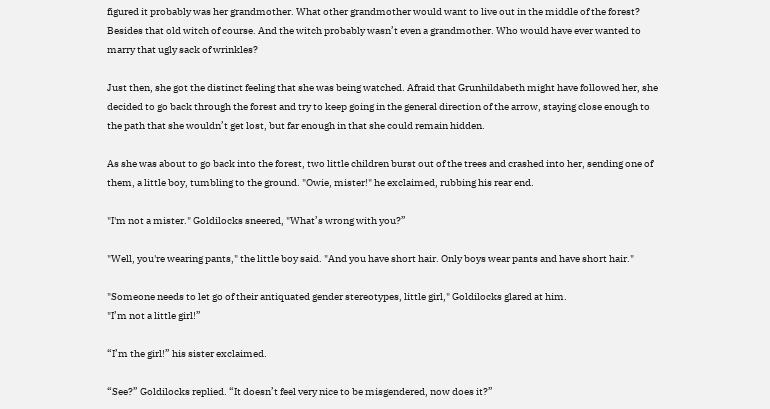figured it probably was her grandmother. What other grandmother would want to live out in the middle of the forest? Besides that old witch of course. And the witch probably wasn’t even a grandmother. Who would have ever wanted to marry that ugly sack of wrinkles?

Just then, she got the distinct feeling that she was being watched. Afraid that Grunhildabeth might have followed her, she decided to go back through the forest and try to keep going in the general direction of the arrow, staying close enough to the path that she wouldn’t get lost, but far enough in that she could remain hidden.

As she was about to go back into the forest, two little children burst out of the trees and crashed into her, sending one of them, a little boy, tumbling to the ground. "Owie, mister!" he exclaimed, rubbing his rear end.

"I'm not a mister." Goldilocks sneered, "What’s wrong with you?”

"Well, you're wearing pants," the little boy said. "And you have short hair. Only boys wear pants and have short hair."

"Someone needs to let go of their antiquated gender stereotypes, little girl," Goldilocks glared at him.
"I’m not a little girl!”

“I’m the girl!” his sister exclaimed.

“See?” Goldilocks replied. “It doesn’t feel very nice to be misgendered, now does it?”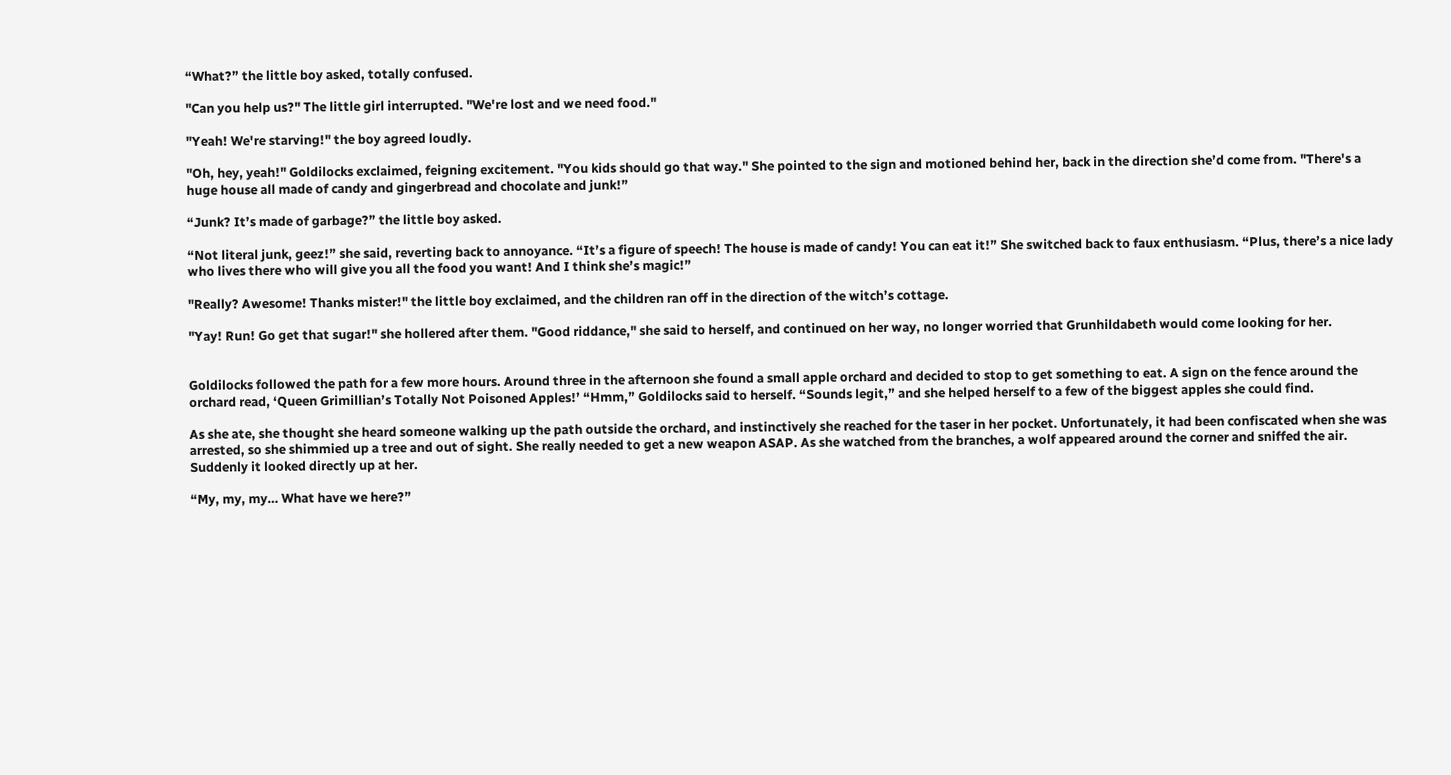“What?” the little boy asked, totally confused.

"Can you help us?" The little girl interrupted. "We're lost and we need food."

"Yeah! We're starving!" the boy agreed loudly.

"Oh, hey, yeah!" Goldilocks exclaimed, feigning excitement. "You kids should go that way." She pointed to the sign and motioned behind her, back in the direction she’d come from. "There's a huge house all made of candy and gingerbread and chocolate and junk!”

“Junk? It’s made of garbage?” the little boy asked.

“Not literal junk, geez!” she said, reverting back to annoyance. “It’s a figure of speech! The house is made of candy! You can eat it!” She switched back to faux enthusiasm. “Plus, there’s a nice lady who lives there who will give you all the food you want! And I think she’s magic!”

"Really? Awesome! Thanks mister!" the little boy exclaimed, and the children ran off in the direction of the witch’s cottage.

"Yay! Run! Go get that sugar!" she hollered after them. "Good riddance," she said to herself, and continued on her way, no longer worried that Grunhildabeth would come looking for her.


Goldilocks followed the path for a few more hours. Around three in the afternoon she found a small apple orchard and decided to stop to get something to eat. A sign on the fence around the orchard read, ‘Queen Grimillian’s Totally Not Poisoned Apples!’ “Hmm,” Goldilocks said to herself. “Sounds legit,” and she helped herself to a few of the biggest apples she could find.

As she ate, she thought she heard someone walking up the path outside the orchard, and instinctively she reached for the taser in her pocket. Unfortunately, it had been confiscated when she was arrested, so she shimmied up a tree and out of sight. She really needed to get a new weapon ASAP. As she watched from the branches, a wolf appeared around the corner and sniffed the air. Suddenly it looked directly up at her.

“My, my, my… What have we here?”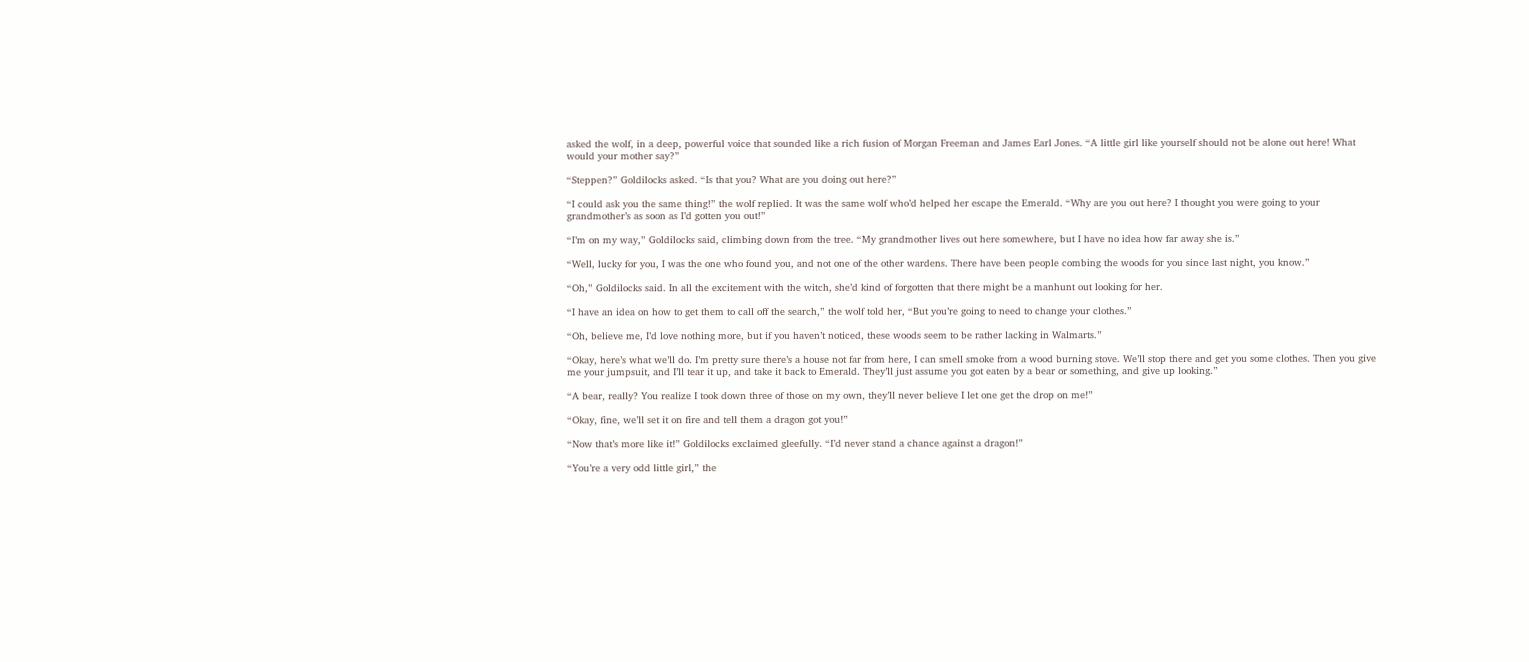asked the wolf, in a deep, powerful voice that sounded like a rich fusion of Morgan Freeman and James Earl Jones. “A little girl like yourself should not be alone out here! What would your mother say?”

“Steppen?” Goldilocks asked. “Is that you? What are you doing out here?”

“I could ask you the same thing!” the wolf replied. It was the same wolf who’d helped her escape the Emerald. “Why are you out here? I thought you were going to your grandmother’s as soon as I’d gotten you out!”

“I’m on my way,” Goldilocks said, climbing down from the tree. “My grandmother lives out here somewhere, but I have no idea how far away she is.”

“Well, lucky for you, I was the one who found you, and not one of the other wardens. There have been people combing the woods for you since last night, you know.”

“Oh,” Goldilocks said. In all the excitement with the witch, she’d kind of forgotten that there might be a manhunt out looking for her.

“I have an idea on how to get them to call off the search,” the wolf told her, “But you’re going to need to change your clothes.”

“Oh, believe me, I’d love nothing more, but if you haven’t noticed, these woods seem to be rather lacking in Walmarts.”

“Okay, here’s what we’ll do. I’m pretty sure there’s a house not far from here, I can smell smoke from a wood burning stove. We’ll stop there and get you some clothes. Then you give me your jumpsuit, and I’ll tear it up, and take it back to Emerald. They’ll just assume you got eaten by a bear or something, and give up looking.”

“A bear, really? You realize I took down three of those on my own, they’ll never believe I let one get the drop on me!”

“Okay, fine, we’ll set it on fire and tell them a dragon got you!”

“Now that’s more like it!” Goldilocks exclaimed gleefully. “I’d never stand a chance against a dragon!”

“You’re a very odd little girl,” the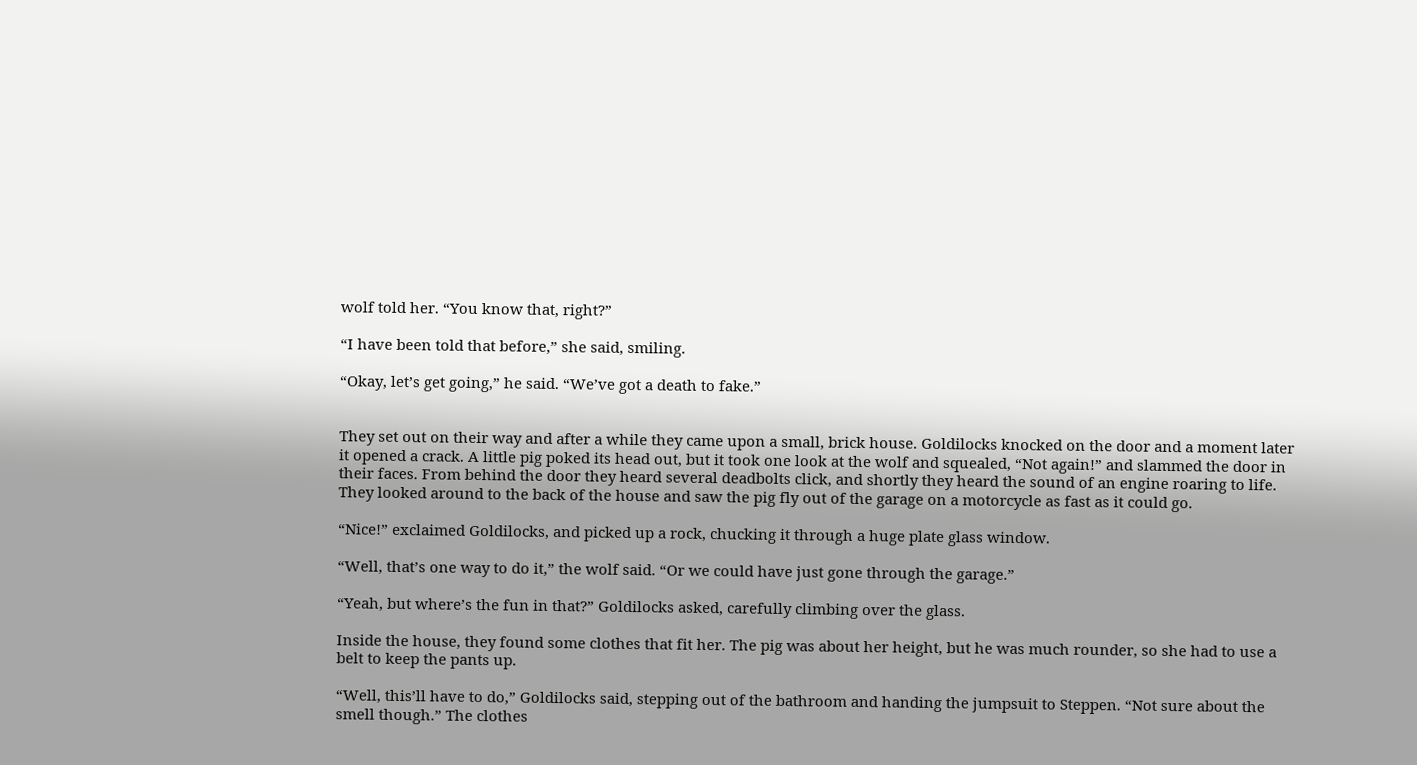wolf told her. “You know that, right?”

“I have been told that before,” she said, smiling.

“Okay, let’s get going,” he said. “We’ve got a death to fake.”


They set out on their way and after a while they came upon a small, brick house. Goldilocks knocked on the door and a moment later it opened a crack. A little pig poked its head out, but it took one look at the wolf and squealed, “Not again!” and slammed the door in their faces. From behind the door they heard several deadbolts click, and shortly they heard the sound of an engine roaring to life. They looked around to the back of the house and saw the pig fly out of the garage on a motorcycle as fast as it could go.

“Nice!” exclaimed Goldilocks, and picked up a rock, chucking it through a huge plate glass window.

“Well, that’s one way to do it,” the wolf said. “Or we could have just gone through the garage.”

“Yeah, but where’s the fun in that?” Goldilocks asked, carefully climbing over the glass.

Inside the house, they found some clothes that fit her. The pig was about her height, but he was much rounder, so she had to use a belt to keep the pants up.

“Well, this’ll have to do,” Goldilocks said, stepping out of the bathroom and handing the jumpsuit to Steppen. “Not sure about the smell though.” The clothes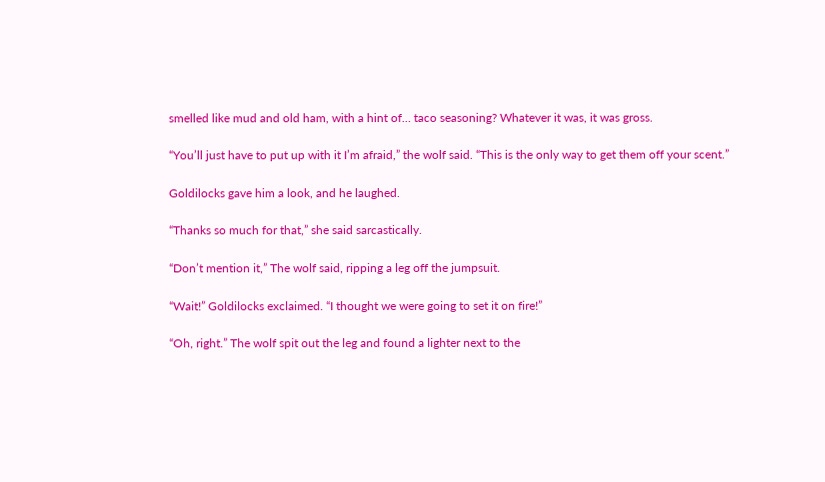smelled like mud and old ham, with a hint of… taco seasoning? Whatever it was, it was gross.

“You’ll just have to put up with it I’m afraid,” the wolf said. “This is the only way to get them off your scent.”

Goldilocks gave him a look, and he laughed.

“Thanks so much for that,” she said sarcastically.

“Don’t mention it,” The wolf said, ripping a leg off the jumpsuit.

“Wait!” Goldilocks exclaimed. “I thought we were going to set it on fire!”

“Oh, right.” The wolf spit out the leg and found a lighter next to the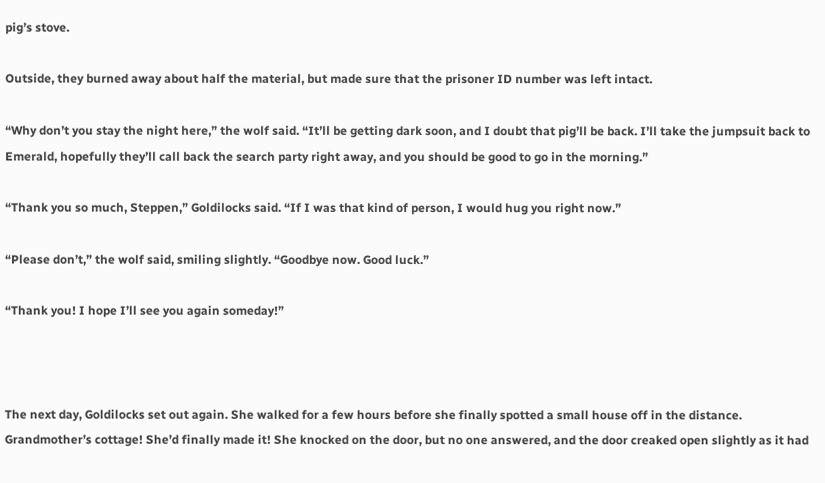pig’s stove.

Outside, they burned away about half the material, but made sure that the prisoner ID number was left intact.

“Why don’t you stay the night here,” the wolf said. “It’ll be getting dark soon, and I doubt that pig’ll be back. I’ll take the jumpsuit back to Emerald, hopefully they’ll call back the search party right away, and you should be good to go in the morning.”

“Thank you so much, Steppen,” Goldilocks said. “If I was that kind of person, I would hug you right now.”

“Please don’t,” the wolf said, smiling slightly. “Goodbye now. Good luck.”

“Thank you! I hope I’ll see you again someday!”



The next day, Goldilocks set out again. She walked for a few hours before she finally spotted a small house off in the distance. Grandmother’s cottage! She’d finally made it! She knocked on the door, but no one answered, and the door creaked open slightly as it had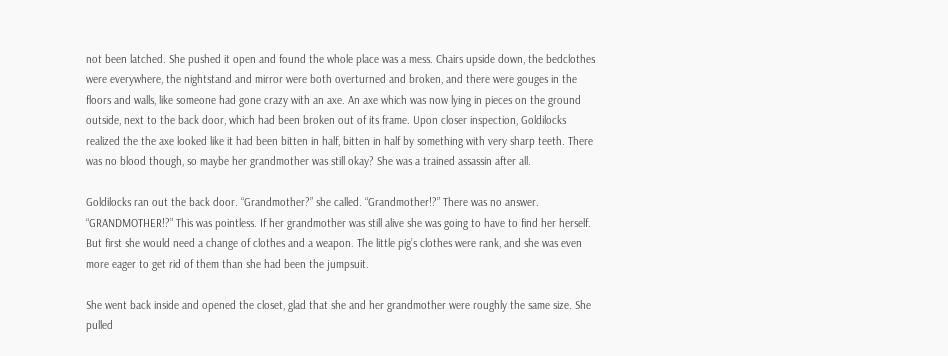not been latched. She pushed it open and found the whole place was a mess. Chairs upside down, the bedclothes were everywhere, the nightstand and mirror were both overturned and broken, and there were gouges in the floors and walls, like someone had gone crazy with an axe. An axe which was now lying in pieces on the ground outside, next to the back door, which had been broken out of its frame. Upon closer inspection, Goldilocks realized the the axe looked like it had been bitten in half, bitten in half by something with very sharp teeth. There was no blood though, so maybe her grandmother was still okay? She was a trained assassin after all.

Goldilocks ran out the back door. “Grandmother?” she called. “Grandmother!?” There was no answer. “GRANDMOTHER!?” This was pointless. If her grandmother was still alive she was going to have to find her herself. But first she would need a change of clothes and a weapon. The little pig’s clothes were rank, and she was even more eager to get rid of them than she had been the jumpsuit.

She went back inside and opened the closet, glad that she and her grandmother were roughly the same size. She pulled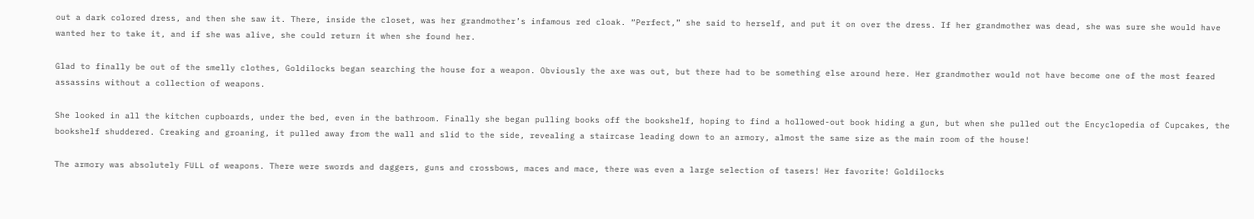out a dark colored dress, and then she saw it. There, inside the closet, was her grandmother’s infamous red cloak. “Perfect,” she said to herself, and put it on over the dress. If her grandmother was dead, she was sure she would have wanted her to take it, and if she was alive, she could return it when she found her.

Glad to finally be out of the smelly clothes, Goldilocks began searching the house for a weapon. Obviously the axe was out, but there had to be something else around here. Her grandmother would not have become one of the most feared assassins without a collection of weapons.

She looked in all the kitchen cupboards, under the bed, even in the bathroom. Finally she began pulling books off the bookshelf, hoping to find a hollowed-out book hiding a gun, but when she pulled out the Encyclopedia of Cupcakes, the bookshelf shuddered. Creaking and groaning, it pulled away from the wall and slid to the side, revealing a staircase leading down to an armory, almost the same size as the main room of the house!

The armory was absolutely FULL of weapons. There were swords and daggers, guns and crossbows, maces and mace, there was even a large selection of tasers! Her favorite! Goldilocks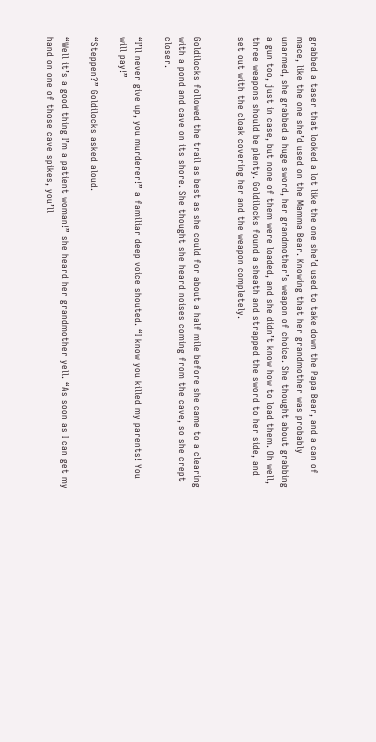grabbed a taser that looked a lot like the one she’d used to take down the Papa Bear, and a can of mace, like the one she’d used on the Mamma Bear. Knowing that her grandmother was probably unarmed, she grabbed a huge sword, her grandmother’s weapon of choice. She thought about grabbing a gun too, just in case, but none of them were loaded, and she didn’t know how to load them. Oh well, three weapons should be plenty. Goldilocks found a sheath and strapped the sword to her side, and set out with the cloak covering her and the weapon completely.


Goldilocks followed the trail as best as she could for about a half mile before she came to a clearing with a pond and cave on its shore. She thought she heard noises coming from the cave, so she crept closer.

“I’ll never give up, you murderer!” a familiar deep voice shouted. “I know you killed my parents! You will pay!”

“Steppen?” Goldilocks asked aloud.

“Well it’s a good thing I’m a patient woman!” she heard her grandmother yell. “As soon as I can get my hand on one of those cave spikes, you’ll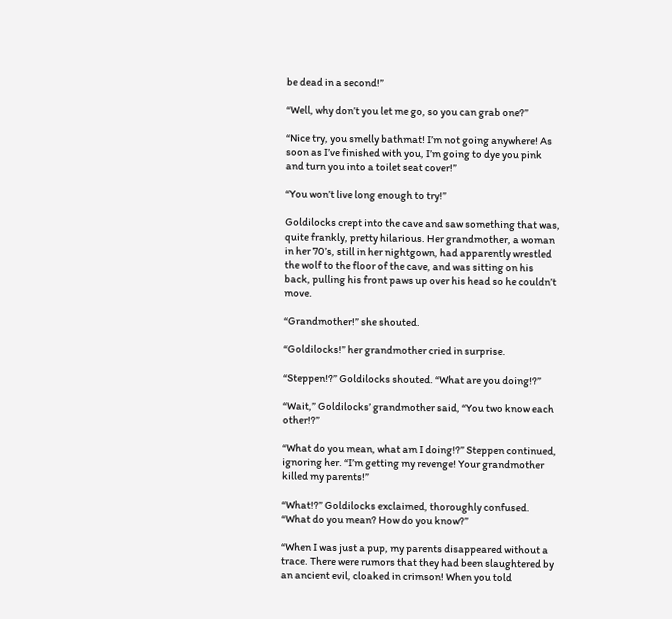be dead in a second!”

“Well, why don’t you let me go, so you can grab one?”

“Nice try, you smelly bathmat! I’m not going anywhere! As soon as I’ve finished with you, I’m going to dye you pink and turn you into a toilet seat cover!”

“You won’t live long enough to try!”

Goldilocks crept into the cave and saw something that was, quite frankly, pretty hilarious. Her grandmother, a woman in her 70’s, still in her nightgown, had apparently wrestled the wolf to the floor of the cave, and was sitting on his back, pulling his front paws up over his head so he couldn’t move.

“Grandmother!” she shouted.

“Goldilocks!” her grandmother cried in surprise.

“Steppen!?” Goldilocks shouted. “What are you doing!?”

“Wait,” Goldilocks’ grandmother said, “You two know each other!?”

“What do you mean, what am I doing!?” Steppen continued, ignoring her. “I’m getting my revenge! Your grandmother killed my parents!”

“What!?” Goldilocks exclaimed, thoroughly confused. “What do you mean? How do you know?”

“When I was just a pup, my parents disappeared without a trace. There were rumors that they had been slaughtered by an ancient evil, cloaked in crimson! When you told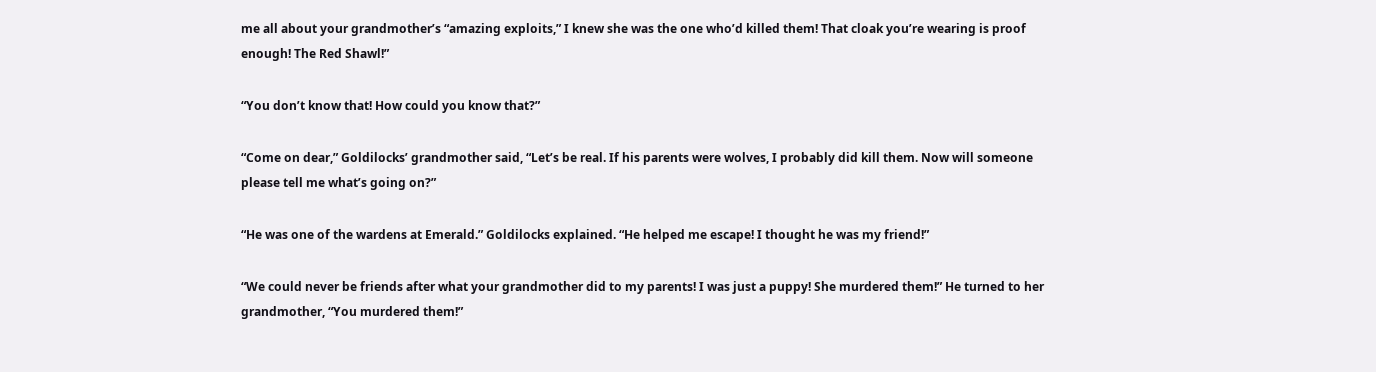me all about your grandmother’s “amazing exploits,” I knew she was the one who’d killed them! That cloak you’re wearing is proof enough! The Red Shawl!”

“You don’t know that! How could you know that?”

“Come on dear,” Goldilocks’ grandmother said, “Let’s be real. If his parents were wolves, I probably did kill them. Now will someone please tell me what’s going on?”

“He was one of the wardens at Emerald.” Goldilocks explained. “He helped me escape! I thought he was my friend!”

“We could never be friends after what your grandmother did to my parents! I was just a puppy! She murdered them!” He turned to her grandmother, “You murdered them!”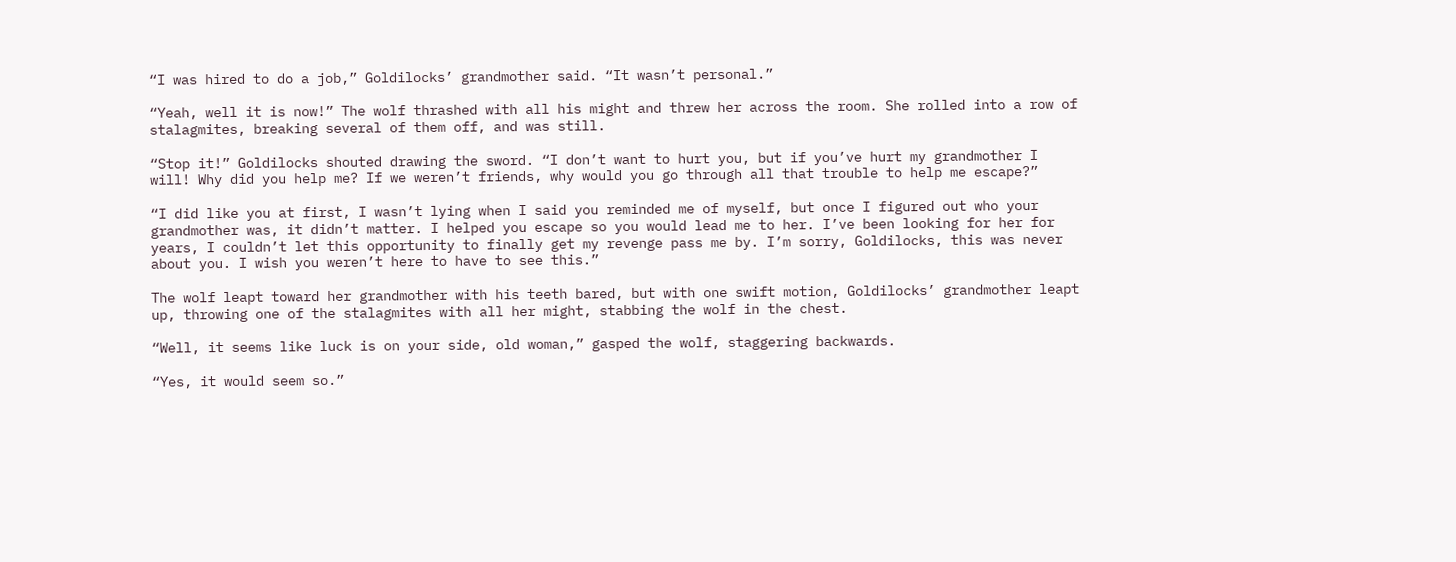“I was hired to do a job,” Goldilocks’ grandmother said. “It wasn’t personal.”

“Yeah, well it is now!” The wolf thrashed with all his might and threw her across the room. She rolled into a row of stalagmites, breaking several of them off, and was still.

“Stop it!” Goldilocks shouted drawing the sword. “I don’t want to hurt you, but if you’ve hurt my grandmother I will! Why did you help me? If we weren’t friends, why would you go through all that trouble to help me escape?”

“I did like you at first, I wasn’t lying when I said you reminded me of myself, but once I figured out who your grandmother was, it didn’t matter. I helped you escape so you would lead me to her. I’ve been looking for her for years, I couldn’t let this opportunity to finally get my revenge pass me by. I’m sorry, Goldilocks, this was never about you. I wish you weren’t here to have to see this.”

The wolf leapt toward her grandmother with his teeth bared, but with one swift motion, Goldilocks’ grandmother leapt up, throwing one of the stalagmites with all her might, stabbing the wolf in the chest.

“Well, it seems like luck is on your side, old woman,” gasped the wolf, staggering backwards.

“Yes, it would seem so.”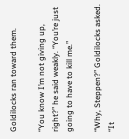Goldilocks ran toward them.

“You know I’m not giving up, right?” he said weakly. “You’re just going to have to kill me.”

“Why, Steppen?” Goldilocks asked. “It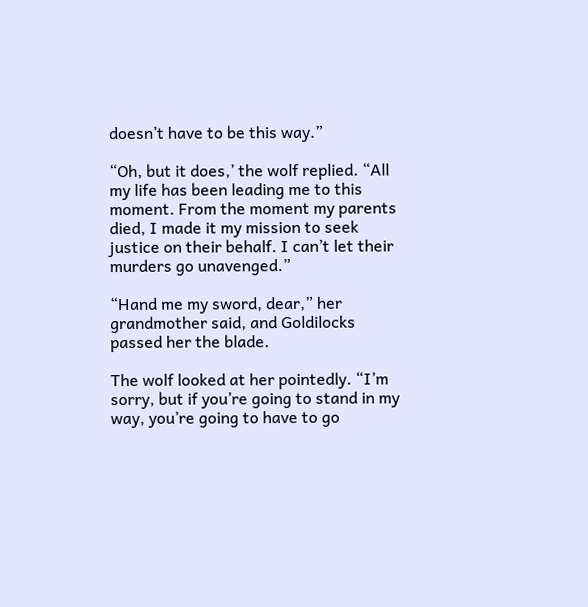doesn’t have to be this way.”

“Oh, but it does,’ the wolf replied. “All my life has been leading me to this moment. From the moment my parents died, I made it my mission to seek justice on their behalf. I can’t let their murders go unavenged.”

“Hand me my sword, dear,” her grandmother said, and Goldilocks passed her the blade.

The wolf looked at her pointedly. “I’m sorry, but if you’re going to stand in my way, you’re going to have to go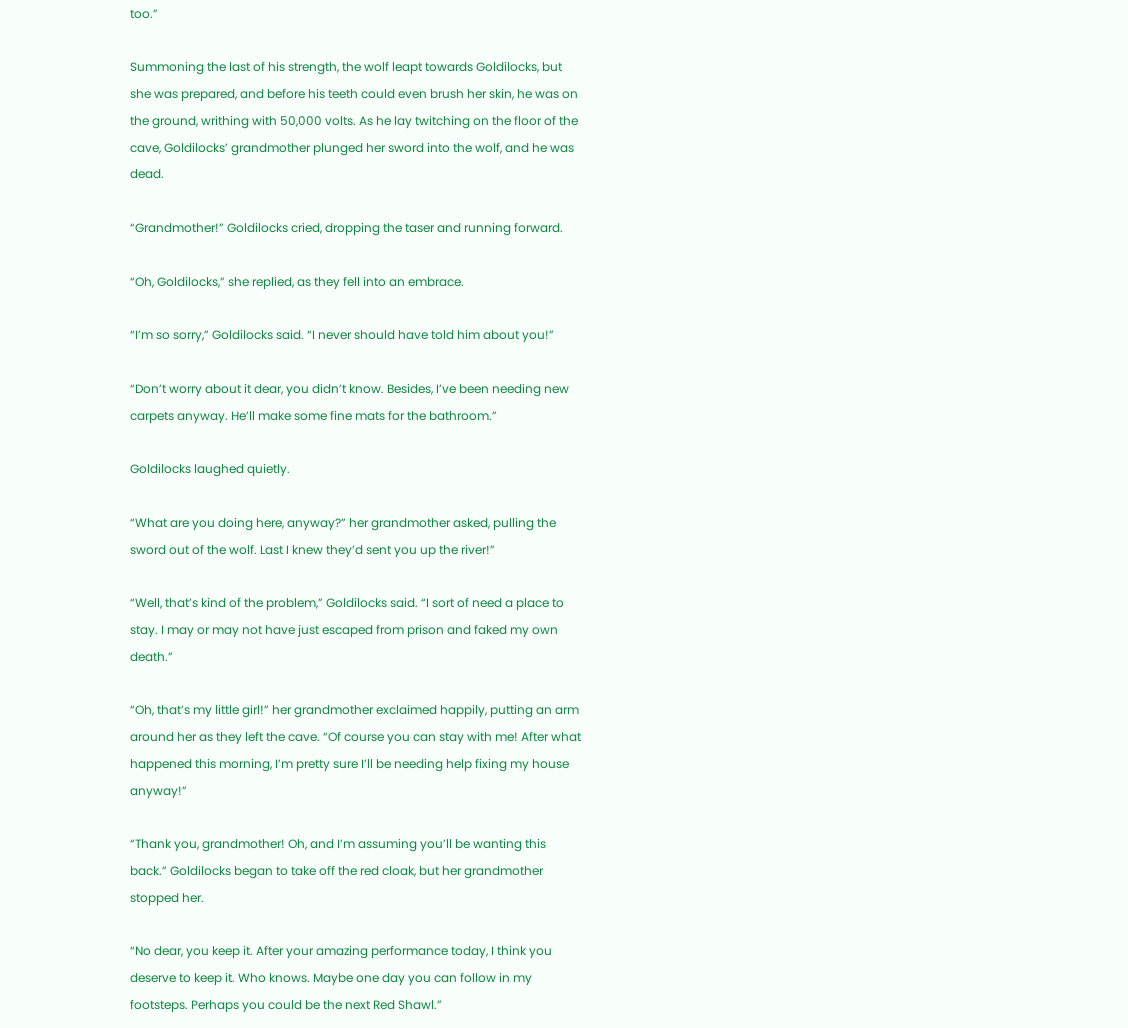too.”

Summoning the last of his strength, the wolf leapt towards Goldilocks, but she was prepared, and before his teeth could even brush her skin, he was on the ground, writhing with 50,000 volts. As he lay twitching on the floor of the cave, Goldilocks’ grandmother plunged her sword into the wolf, and he was dead.

“Grandmother!” Goldilocks cried, dropping the taser and running forward.

“Oh, Goldilocks,” she replied, as they fell into an embrace.

“I’m so sorry,” Goldilocks said. “I never should have told him about you!”

“Don’t worry about it dear, you didn’t know. Besides, I’ve been needing new carpets anyway. He’ll make some fine mats for the bathroom.”

Goldilocks laughed quietly.

“What are you doing here, anyway?” her grandmother asked, pulling the sword out of the wolf. Last I knew they’d sent you up the river!”

“Well, that’s kind of the problem,” Goldilocks said. “I sort of need a place to stay. I may or may not have just escaped from prison and faked my own death.”

“Oh, that’s my little girl!” her grandmother exclaimed happily, putting an arm around her as they left the cave. “Of course you can stay with me! After what happened this morning, I’m pretty sure I’ll be needing help fixing my house anyway!”

“Thank you, grandmother! Oh, and I’m assuming you’ll be wanting this back.” Goldilocks began to take off the red cloak, but her grandmother stopped her.

“No dear, you keep it. After your amazing performance today, I think you deserve to keep it. Who knows. Maybe one day you can follow in my footsteps. Perhaps you could be the next Red Shawl.”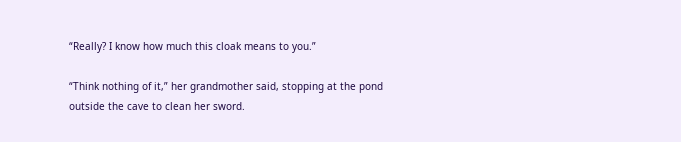“Really? I know how much this cloak means to you.”

“Think nothing of it,” her grandmother said, stopping at the pond outside the cave to clean her sword.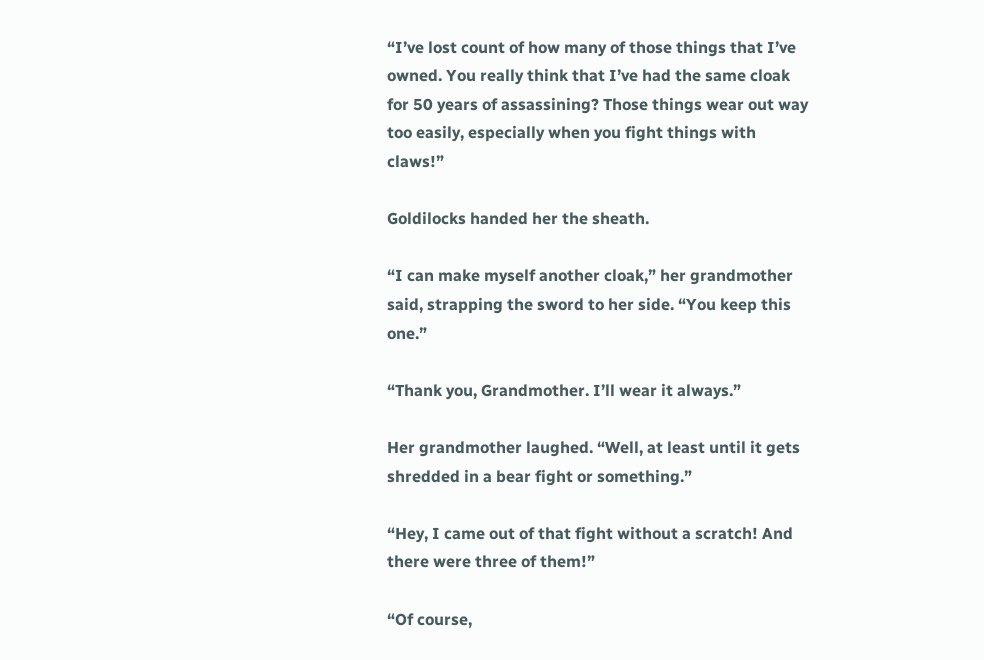“I’ve lost count of how many of those things that I’ve owned. You really think that I’ve had the same cloak for 50 years of assassining? Those things wear out way too easily, especially when you fight things with claws!”

Goldilocks handed her the sheath.

“I can make myself another cloak,” her grandmother said, strapping the sword to her side. “You keep this one.”

“Thank you, Grandmother. I’ll wear it always.”

Her grandmother laughed. “Well, at least until it gets shredded in a bear fight or something.”

“Hey, I came out of that fight without a scratch! And there were three of them!”

“Of course,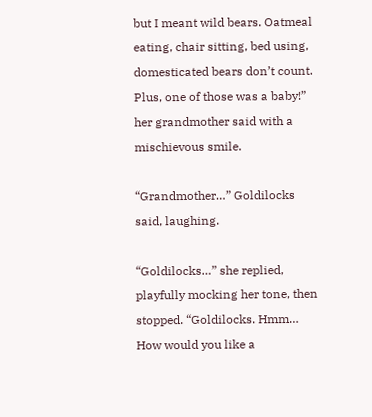but I meant wild bears. Oatmeal eating, chair sitting, bed using, domesticated bears don’t count. Plus, one of those was a baby!” her grandmother said with a mischievous smile.

“Grandmother…” Goldilocks said, laughing.

“Goldilocks…” she replied, playfully mocking her tone, then stopped. “Goldilocks. Hmm… How would you like a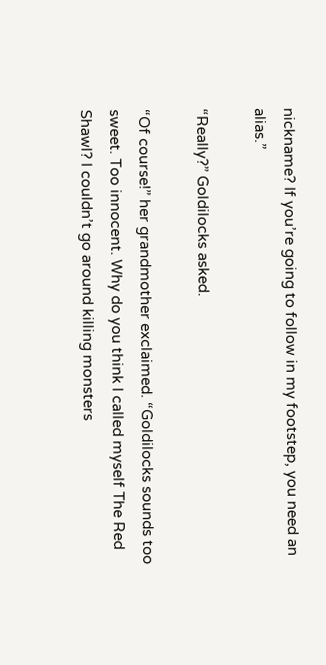nickname? If you’re going to follow in my footstep, you need an alias.”

“Really?” Goldilocks asked.

“Of course!” her grandmother exclaimed. “Goldilocks sounds too sweet. Too innocent. Why do you think I called myself The Red Shawl? I couldn’t go around killing monsters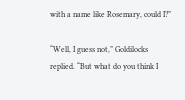with a name like Rosemary, could I?”

“Well, I guess not,” Goldilocks replied. “But what do you think I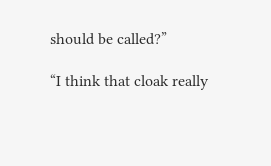should be called?”

“I think that cloak really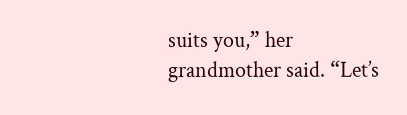suits you,” her grandmother said. “Let’s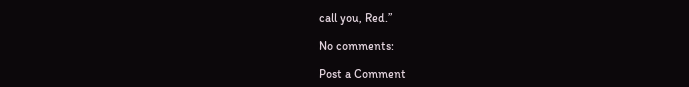call you, Red.”

No comments:

Post a Comment